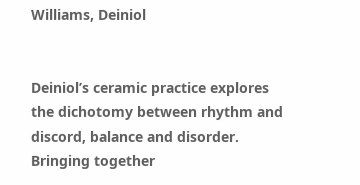Williams, Deiniol


Deiniol’s ceramic practice explores the dichotomy between rhythm and discord, balance and disorder. Bringing together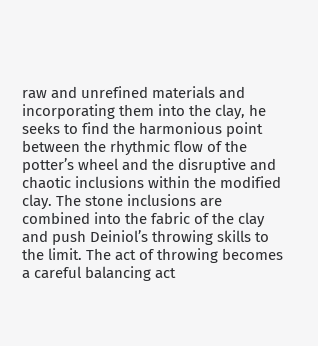raw and unrefined materials and incorporating them into the clay, he seeks to find the harmonious point between the rhythmic flow of the potter’s wheel and the disruptive and chaotic inclusions within the modified clay. The stone inclusions are combined into the fabric of the clay and push Deiniol’s throwing skills to the limit. The act of throwing becomes a careful balancing act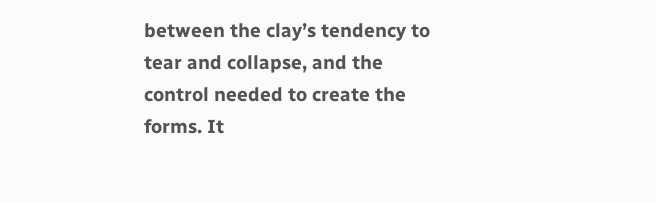between the clay’s tendency to tear and collapse, and the control needed to create the forms. It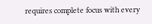requires complete focus with every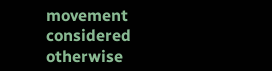movement considered otherwise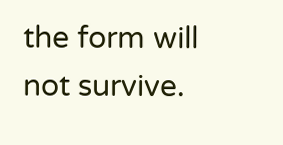the form will not survive.